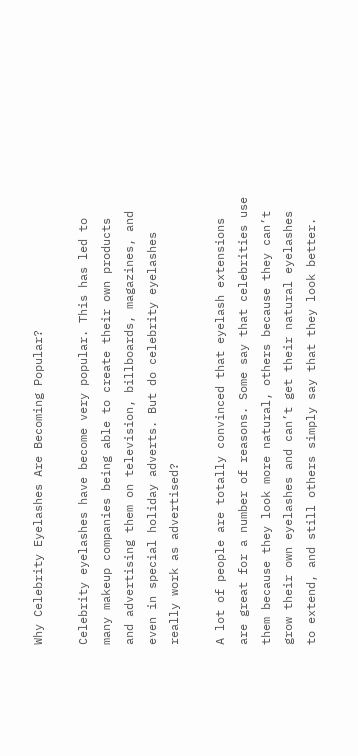Why Celebrity Eyelashes Are Becoming Popular?

Celebrity eyelashes have become very popular. This has led to many makeup companies being able to create their own products and advertising them on television, billboards, magazines, and even in special holiday adverts. But do celebrity eyelashes really work as advertised?

A lot of people are totally convinced that eyelash extensions are great for a number of reasons. Some say that celebrities use them because they look more natural, others because they can’t grow their own eyelashes and can’t get their natural eyelashes to extend, and still others simply say that they look better.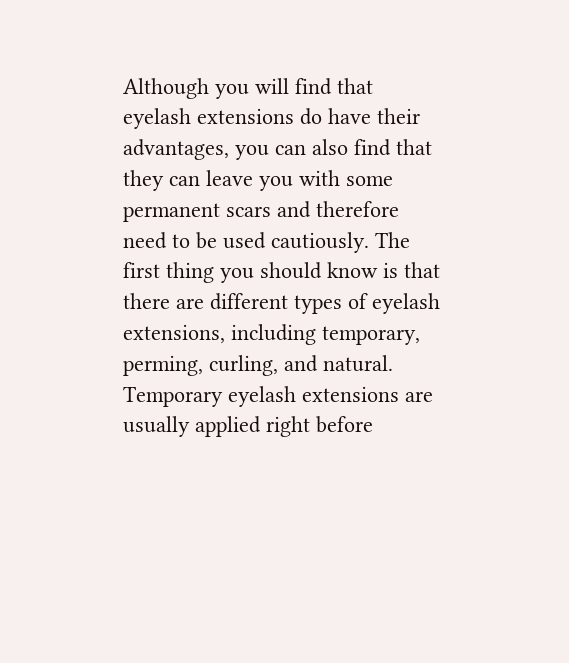Although you will find that eyelash extensions do have their advantages, you can also find that they can leave you with some permanent scars and therefore need to be used cautiously. The first thing you should know is that there are different types of eyelash extensions, including temporary, perming, curling, and natural. Temporary eyelash extensions are usually applied right before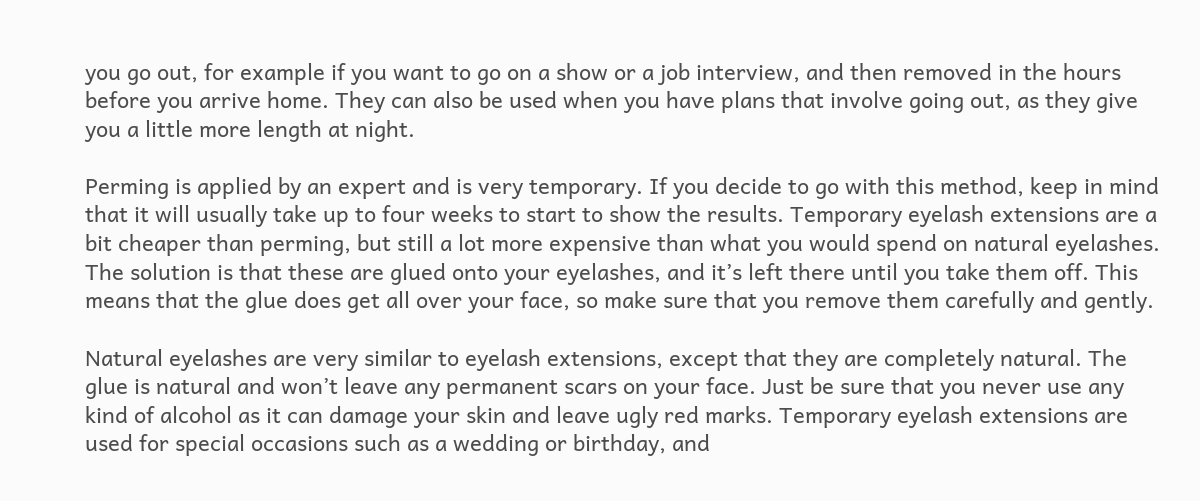you go out, for example if you want to go on a show or a job interview, and then removed in the hours before you arrive home. They can also be used when you have plans that involve going out, as they give you a little more length at night.

Perming is applied by an expert and is very temporary. If you decide to go with this method, keep in mind that it will usually take up to four weeks to start to show the results. Temporary eyelash extensions are a bit cheaper than perming, but still a lot more expensive than what you would spend on natural eyelashes. The solution is that these are glued onto your eyelashes, and it’s left there until you take them off. This means that the glue does get all over your face, so make sure that you remove them carefully and gently.

Natural eyelashes are very similar to eyelash extensions, except that they are completely natural. The glue is natural and won’t leave any permanent scars on your face. Just be sure that you never use any kind of alcohol as it can damage your skin and leave ugly red marks. Temporary eyelash extensions are used for special occasions such as a wedding or birthday, and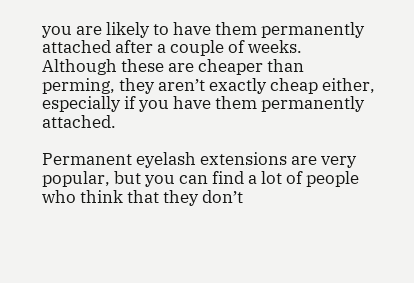you are likely to have them permanently attached after a couple of weeks. Although these are cheaper than perming, they aren’t exactly cheap either, especially if you have them permanently attached.

Permanent eyelash extensions are very popular, but you can find a lot of people who think that they don’t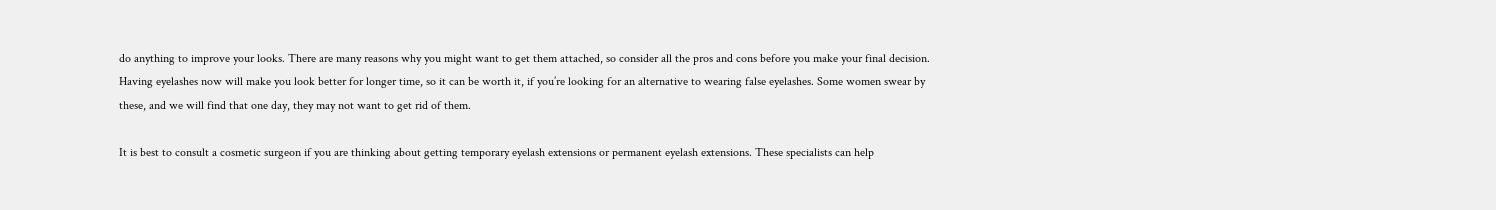do anything to improve your looks. There are many reasons why you might want to get them attached, so consider all the pros and cons before you make your final decision. Having eyelashes now will make you look better for longer time, so it can be worth it, if you’re looking for an alternative to wearing false eyelashes. Some women swear by these, and we will find that one day, they may not want to get rid of them.

It is best to consult a cosmetic surgeon if you are thinking about getting temporary eyelash extensions or permanent eyelash extensions. These specialists can help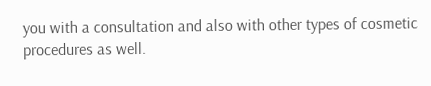you with a consultation and also with other types of cosmetic procedures as well.